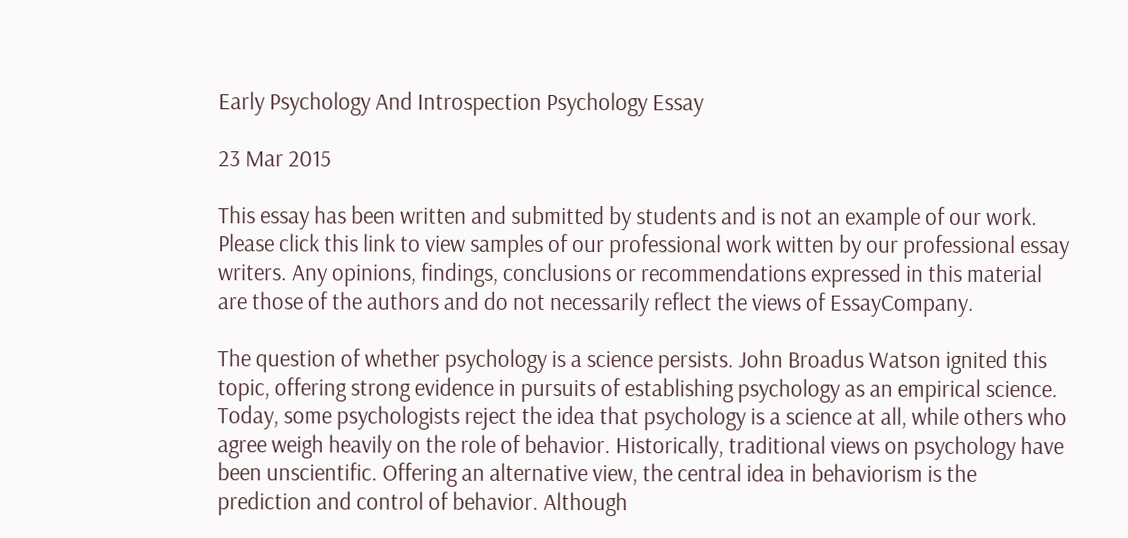Early Psychology And Introspection Psychology Essay

23 Mar 2015

This essay has been written and submitted by students and is not an example of our work. Please click this link to view samples of our professional work witten by our professional essay writers. Any opinions, findings, conclusions or recommendations expressed in this material are those of the authors and do not necessarily reflect the views of EssayCompany.

The question of whether psychology is a science persists. John Broadus Watson ignited this topic, offering strong evidence in pursuits of establishing psychology as an empirical science. Today, some psychologists reject the idea that psychology is a science at all, while others who agree weigh heavily on the role of behavior. Historically, traditional views on psychology have been unscientific. Offering an alternative view, the central idea in behaviorism is the prediction and control of behavior. Although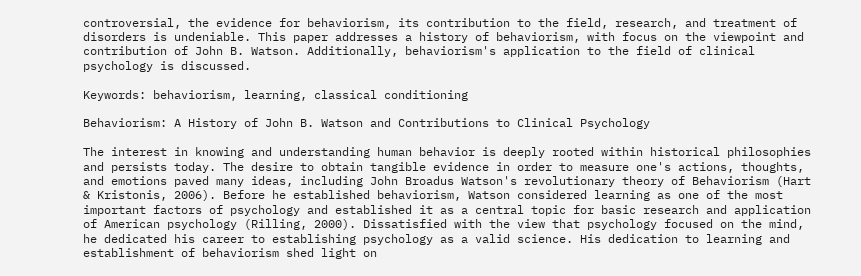controversial, the evidence for behaviorism, its contribution to the field, research, and treatment of disorders is undeniable. This paper addresses a history of behaviorism, with focus on the viewpoint and contribution of John B. Watson. Additionally, behaviorism's application to the field of clinical psychology is discussed.

Keywords: behaviorism, learning, classical conditioning

Behaviorism: A History of John B. Watson and Contributions to Clinical Psychology

The interest in knowing and understanding human behavior is deeply rooted within historical philosophies and persists today. The desire to obtain tangible evidence in order to measure one's actions, thoughts, and emotions paved many ideas, including John Broadus Watson's revolutionary theory of Behaviorism (Hart & Kristonis, 2006). Before he established behaviorism, Watson considered learning as one of the most important factors of psychology and established it as a central topic for basic research and application of American psychology (Rilling, 2000). Dissatisfied with the view that psychology focused on the mind, he dedicated his career to establishing psychology as a valid science. His dedication to learning and establishment of behaviorism shed light on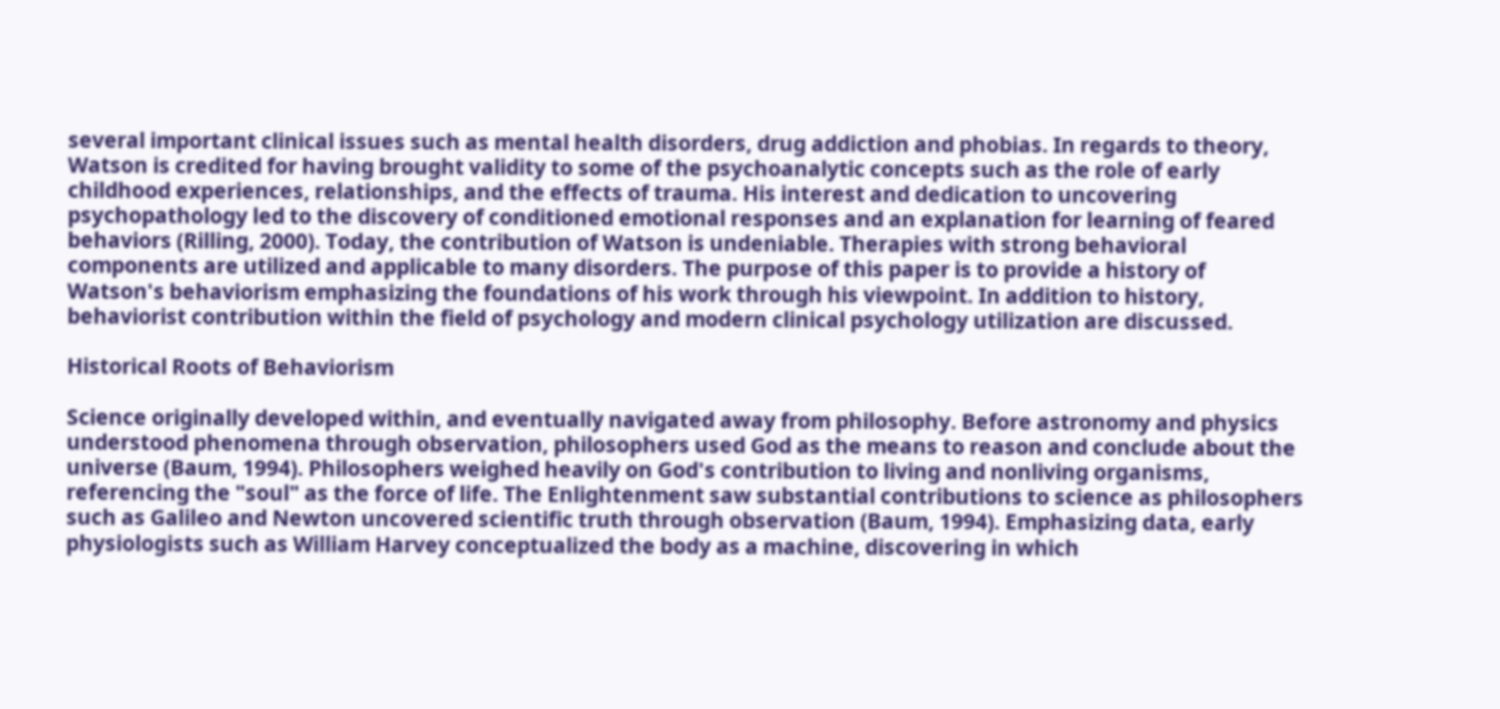several important clinical issues such as mental health disorders, drug addiction and phobias. In regards to theory, Watson is credited for having brought validity to some of the psychoanalytic concepts such as the role of early childhood experiences, relationships, and the effects of trauma. His interest and dedication to uncovering psychopathology led to the discovery of conditioned emotional responses and an explanation for learning of feared behaviors (Rilling, 2000). Today, the contribution of Watson is undeniable. Therapies with strong behavioral components are utilized and applicable to many disorders. The purpose of this paper is to provide a history of Watson's behaviorism emphasizing the foundations of his work through his viewpoint. In addition to history, behaviorist contribution within the field of psychology and modern clinical psychology utilization are discussed.

Historical Roots of Behaviorism

Science originally developed within, and eventually navigated away from philosophy. Before astronomy and physics understood phenomena through observation, philosophers used God as the means to reason and conclude about the universe (Baum, 1994). Philosophers weighed heavily on God's contribution to living and nonliving organisms, referencing the "soul" as the force of life. The Enlightenment saw substantial contributions to science as philosophers such as Galileo and Newton uncovered scientific truth through observation (Baum, 1994). Emphasizing data, early physiologists such as William Harvey conceptualized the body as a machine, discovering in which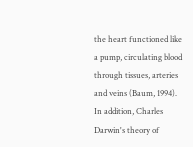the heart functioned like a pump, circulating blood through tissues, arteries and veins (Baum, 1994). In addition, Charles Darwin's theory of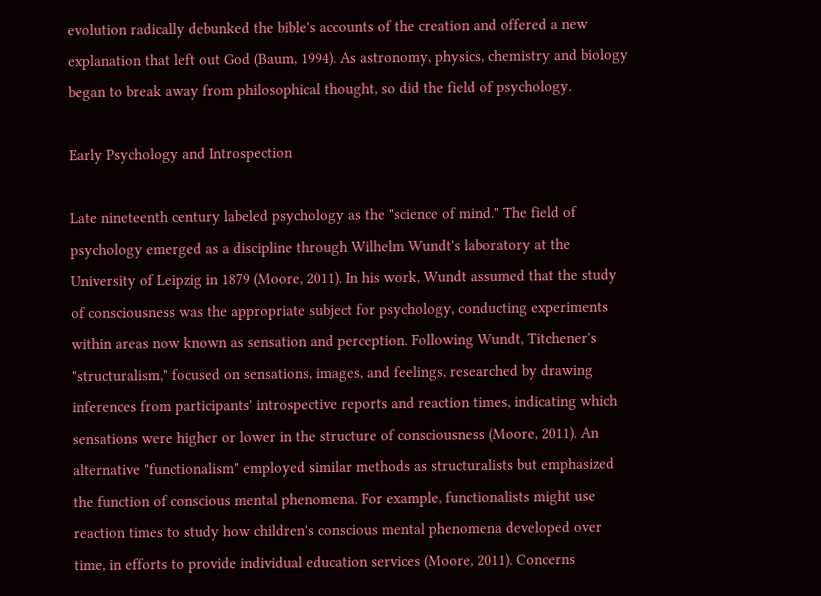evolution radically debunked the bible's accounts of the creation and offered a new explanation that left out God (Baum, 1994). As astronomy, physics, chemistry and biology began to break away from philosophical thought, so did the field of psychology.

Early Psychology and Introspection

Late nineteenth century labeled psychology as the "science of mind." The field of psychology emerged as a discipline through Wilhelm Wundt's laboratory at the University of Leipzig in 1879 (Moore, 2011). In his work, Wundt assumed that the study of consciousness was the appropriate subject for psychology, conducting experiments within areas now known as sensation and perception. Following Wundt, Titchener's "structuralism," focused on sensations, images, and feelings, researched by drawing inferences from participants' introspective reports and reaction times, indicating which sensations were higher or lower in the structure of consciousness (Moore, 2011). An alternative "functionalism" employed similar methods as structuralists but emphasized the function of conscious mental phenomena. For example, functionalists might use reaction times to study how children's conscious mental phenomena developed over time, in efforts to provide individual education services (Moore, 2011). Concerns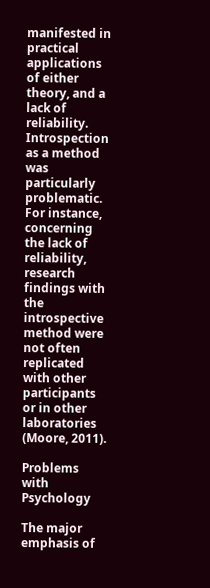manifested in practical applications of either theory, and a lack of reliability. Introspection as a method was particularly problematic. For instance, concerning the lack of reliability, research findings with the introspective method were not often replicated with other participants or in other laboratories (Moore, 2011).

Problems with Psychology

The major emphasis of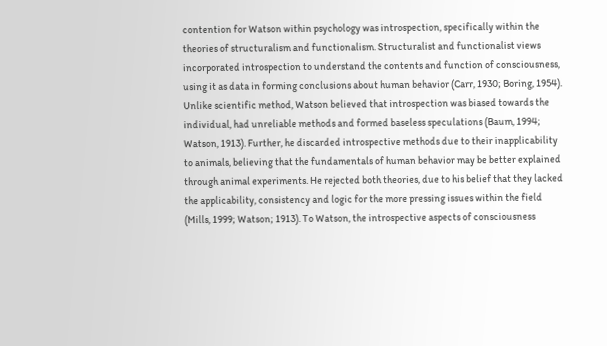contention for Watson within psychology was introspection, specifically within the theories of structuralism and functionalism. Structuralist and functionalist views incorporated introspection to understand the contents and function of consciousness, using it as data in forming conclusions about human behavior (Carr, 1930; Boring, 1954). Unlike scientific method, Watson believed that introspection was biased towards the individual, had unreliable methods and formed baseless speculations (Baum, 1994; Watson, 1913). Further, he discarded introspective methods due to their inapplicability to animals, believing that the fundamentals of human behavior may be better explained through animal experiments. He rejected both theories, due to his belief that they lacked the applicability, consistency and logic for the more pressing issues within the field (Mills, 1999; Watson; 1913). To Watson, the introspective aspects of consciousness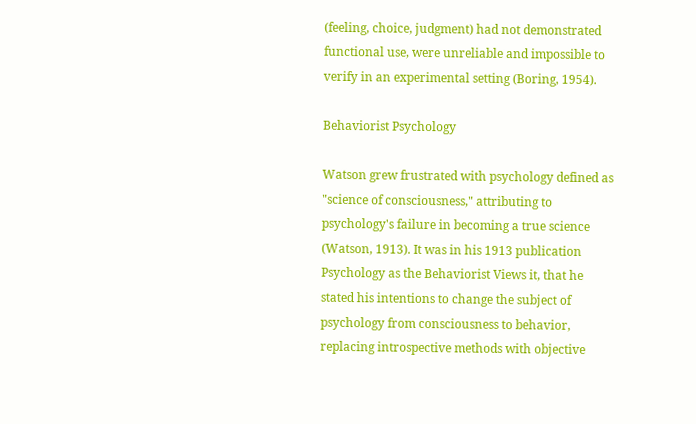(feeling, choice, judgment) had not demonstrated functional use, were unreliable and impossible to verify in an experimental setting (Boring, 1954).

Behaviorist Psychology

Watson grew frustrated with psychology defined as "science of consciousness," attributing to psychology's failure in becoming a true science (Watson, 1913). It was in his 1913 publication Psychology as the Behaviorist Views it, that he stated his intentions to change the subject of psychology from consciousness to behavior, replacing introspective methods with objective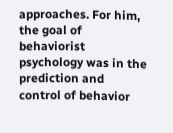approaches. For him, the goal of behaviorist psychology was in the prediction and control of behavior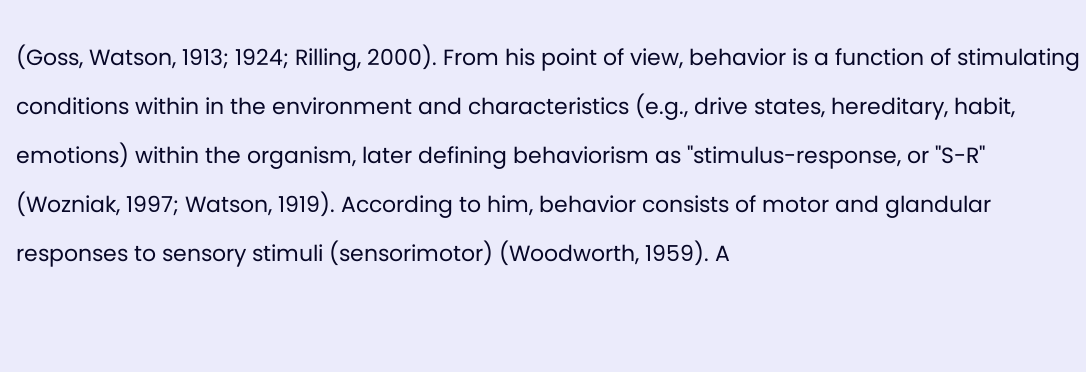(Goss, Watson, 1913; 1924; Rilling, 2000). From his point of view, behavior is a function of stimulating conditions within in the environment and characteristics (e.g., drive states, hereditary, habit, emotions) within the organism, later defining behaviorism as "stimulus-response, or "S-R" (Wozniak, 1997; Watson, 1919). According to him, behavior consists of motor and glandular responses to sensory stimuli (sensorimotor) (Woodworth, 1959). A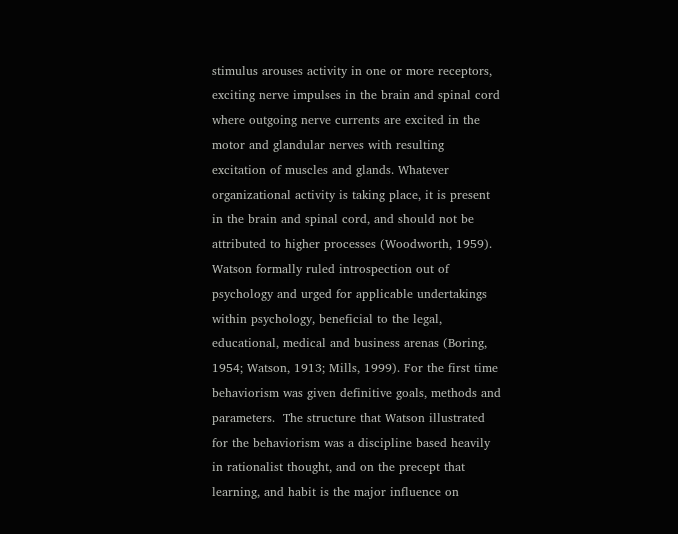stimulus arouses activity in one or more receptors, exciting nerve impulses in the brain and spinal cord where outgoing nerve currents are excited in the motor and glandular nerves with resulting excitation of muscles and glands. Whatever organizational activity is taking place, it is present in the brain and spinal cord, and should not be attributed to higher processes (Woodworth, 1959). Watson formally ruled introspection out of psychology and urged for applicable undertakings within psychology, beneficial to the legal, educational, medical and business arenas (Boring, 1954; Watson, 1913; Mills, 1999). For the first time behaviorism was given definitive goals, methods and parameters.  The structure that Watson illustrated for the behaviorism was a discipline based heavily in rationalist thought, and on the precept that learning, and habit is the major influence on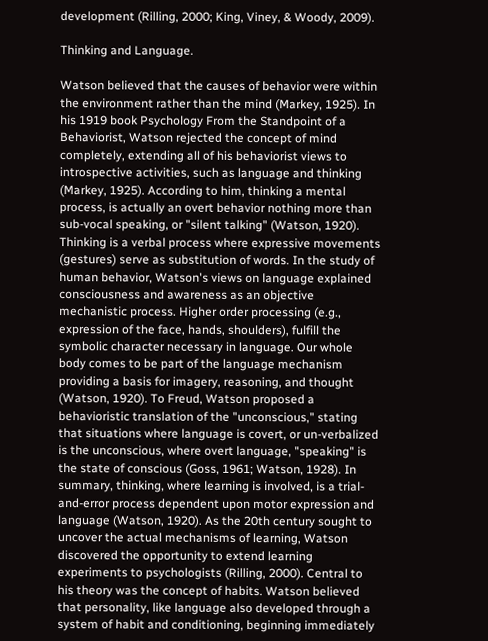development (Rilling, 2000; King, Viney, & Woody, 2009).

Thinking and Language.

Watson believed that the causes of behavior were within the environment rather than the mind (Markey, 1925). In his 1919 book Psychology From the Standpoint of a Behaviorist, Watson rejected the concept of mind completely, extending all of his behaviorist views to introspective activities, such as language and thinking (Markey, 1925). According to him, thinking a mental process, is actually an overt behavior nothing more than sub-vocal speaking, or "silent talking" (Watson, 1920). Thinking is a verbal process where expressive movements (gestures) serve as substitution of words. In the study of human behavior, Watson's views on language explained consciousness and awareness as an objective mechanistic process. Higher order processing (e.g., expression of the face, hands, shoulders), fulfill the symbolic character necessary in language. Our whole body comes to be part of the language mechanism providing a basis for imagery, reasoning, and thought (Watson, 1920). To Freud, Watson proposed a behavioristic translation of the "unconscious," stating that situations where language is covert, or un-verbalized is the unconscious, where overt language, "speaking" is the state of conscious (Goss, 1961; Watson, 1928). In summary, thinking, where learning is involved, is a trial-and-error process dependent upon motor expression and language (Watson, 1920). As the 20th century sought to uncover the actual mechanisms of learning, Watson discovered the opportunity to extend learning experiments to psychologists (Rilling, 2000). Central to his theory was the concept of habits. Watson believed that personality, like language also developed through a system of habit and conditioning, beginning immediately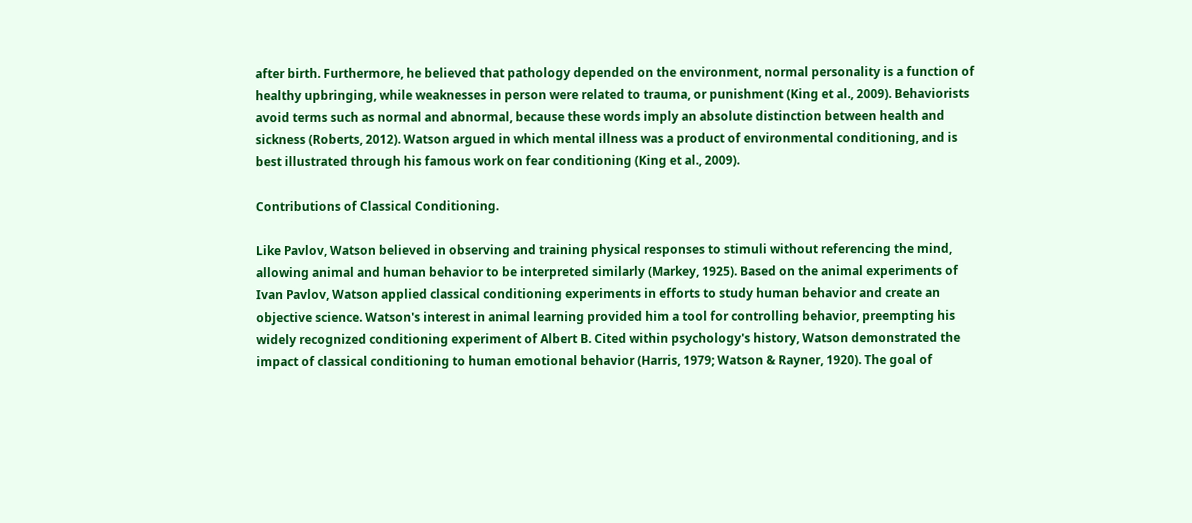after birth. Furthermore, he believed that pathology depended on the environment, normal personality is a function of healthy upbringing, while weaknesses in person were related to trauma, or punishment (King et al., 2009). Behaviorists avoid terms such as normal and abnormal, because these words imply an absolute distinction between health and sickness (Roberts, 2012). Watson argued in which mental illness was a product of environmental conditioning, and is best illustrated through his famous work on fear conditioning (King et al., 2009).

Contributions of Classical Conditioning.

Like Pavlov, Watson believed in observing and training physical responses to stimuli without referencing the mind, allowing animal and human behavior to be interpreted similarly (Markey, 1925). Based on the animal experiments of Ivan Pavlov, Watson applied classical conditioning experiments in efforts to study human behavior and create an objective science. Watson's interest in animal learning provided him a tool for controlling behavior, preempting his widely recognized conditioning experiment of Albert B. Cited within psychology's history, Watson demonstrated the impact of classical conditioning to human emotional behavior (Harris, 1979; Watson & Rayner, 1920). The goal of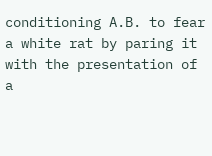conditioning A.B. to fear a white rat by paring it with the presentation of a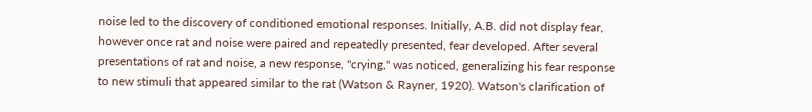noise led to the discovery of conditioned emotional responses. Initially, A.B. did not display fear, however once rat and noise were paired and repeatedly presented, fear developed. After several presentations of rat and noise, a new response, "crying," was noticed, generalizing his fear response to new stimuli that appeared similar to the rat (Watson & Rayner, 1920). Watson's clarification of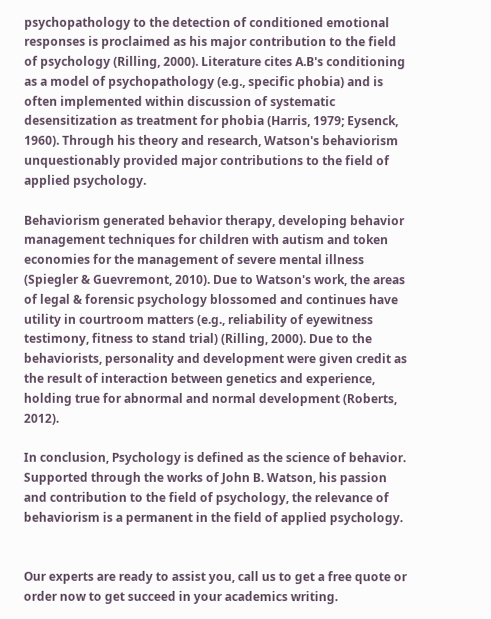psychopathology to the detection of conditioned emotional responses is proclaimed as his major contribution to the field of psychology (Rilling, 2000). Literature cites A.B's conditioning as a model of psychopathology (e.g., specific phobia) and is often implemented within discussion of systematic desensitization as treatment for phobia (Harris, 1979; Eysenck, 1960). Through his theory and research, Watson's behaviorism unquestionably provided major contributions to the field of applied psychology.

Behaviorism generated behavior therapy, developing behavior management techniques for children with autism and token economies for the management of severe mental illness (Spiegler & Guevremont, 2010). Due to Watson's work, the areas of legal & forensic psychology blossomed and continues have utility in courtroom matters (e.g., reliability of eyewitness testimony, fitness to stand trial) (Rilling, 2000). Due to the behaviorists, personality and development were given credit as the result of interaction between genetics and experience, holding true for abnormal and normal development (Roberts, 2012).

In conclusion, Psychology is defined as the science of behavior. Supported through the works of John B. Watson, his passion and contribution to the field of psychology, the relevance of behaviorism is a permanent in the field of applied psychology.


Our experts are ready to assist you, call us to get a free quote or order now to get succeed in your academics writing.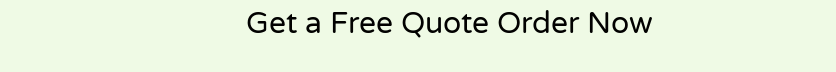Get a Free Quote Order Now